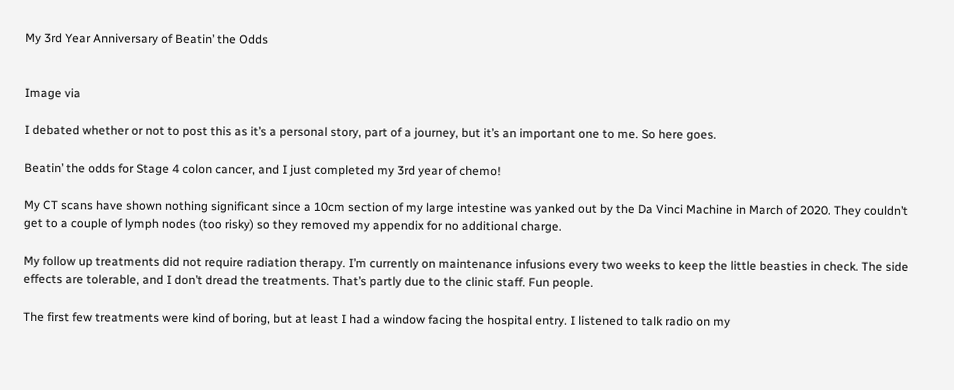My 3rd Year Anniversary of Beatin’ the Odds


Image via

I debated whether or not to post this as it’s a personal story, part of a journey, but it’s an important one to me. So here goes.

Beatin’ the odds for Stage 4 colon cancer, and I just completed my 3rd year of chemo!

My CT scans have shown nothing significant since a 10cm section of my large intestine was yanked out by the Da Vinci Machine in March of 2020. They couldn’t get to a couple of lymph nodes (too risky) so they removed my appendix for no additional charge.

My follow up treatments did not require radiation therapy. I’m currently on maintenance infusions every two weeks to keep the little beasties in check. The side effects are tolerable, and I don’t dread the treatments. That’s partly due to the clinic staff. Fun people.

The first few treatments were kind of boring, but at least I had a window facing the hospital entry. I listened to talk radio on my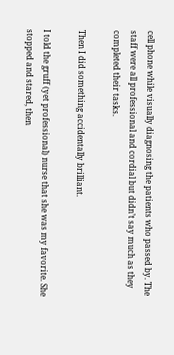cell phone while visually diagnosing the patients who passed by. The staff were all professional and cordial but didn’t say much as they completed their tasks.

Then I did something accidentally brilliant.

I told the gruff (yet professional) nurse that she was my favorite. She stopped and stared, then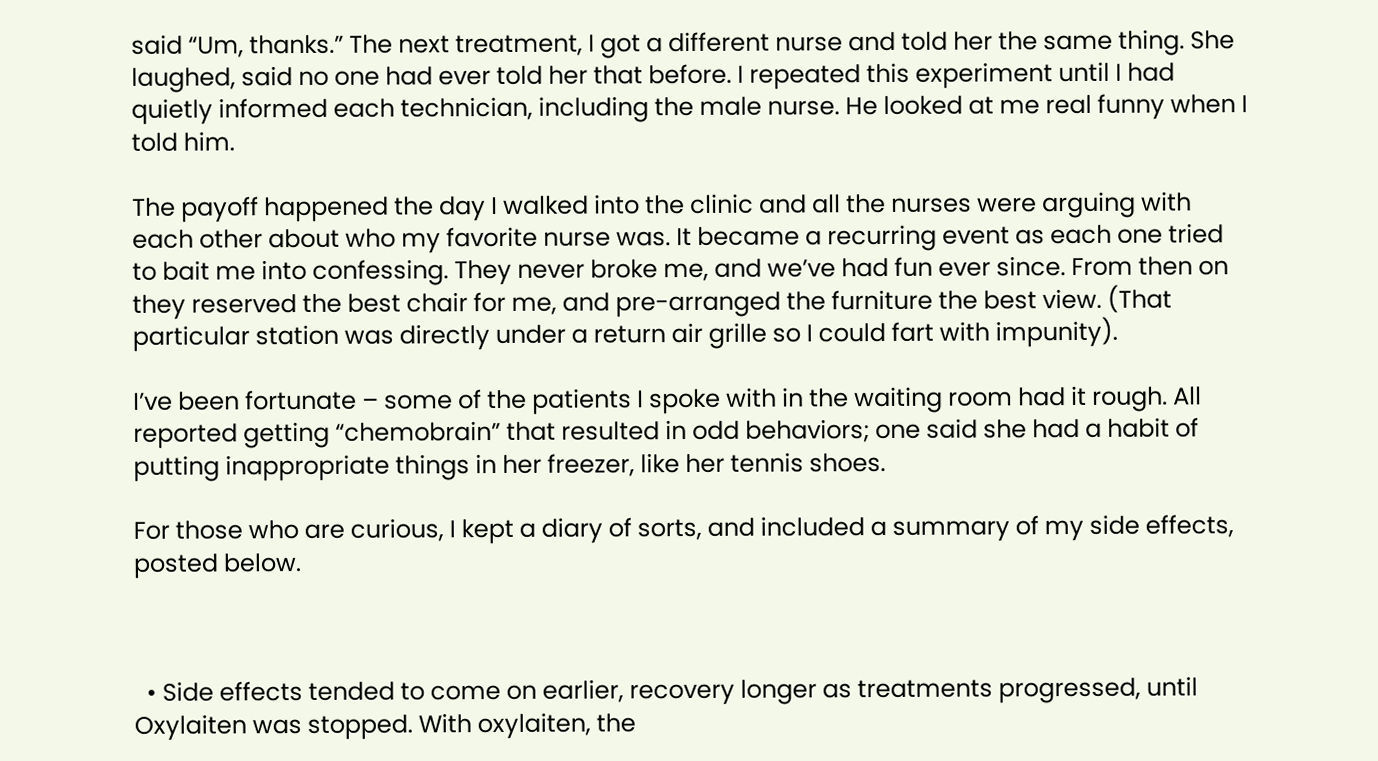said “Um, thanks.” The next treatment, I got a different nurse and told her the same thing. She laughed, said no one had ever told her that before. I repeated this experiment until I had quietly informed each technician, including the male nurse. He looked at me real funny when I told him.

The payoff happened the day I walked into the clinic and all the nurses were arguing with each other about who my favorite nurse was. It became a recurring event as each one tried to bait me into confessing. They never broke me, and we’ve had fun ever since. From then on they reserved the best chair for me, and pre-arranged the furniture the best view. (That particular station was directly under a return air grille so I could fart with impunity).

I’ve been fortunate – some of the patients I spoke with in the waiting room had it rough. All reported getting “chemobrain” that resulted in odd behaviors; one said she had a habit of putting inappropriate things in her freezer, like her tennis shoes.

For those who are curious, I kept a diary of sorts, and included a summary of my side effects, posted below.



  • Side effects tended to come on earlier, recovery longer as treatments progressed, until Oxylaiten was stopped. With oxylaiten, the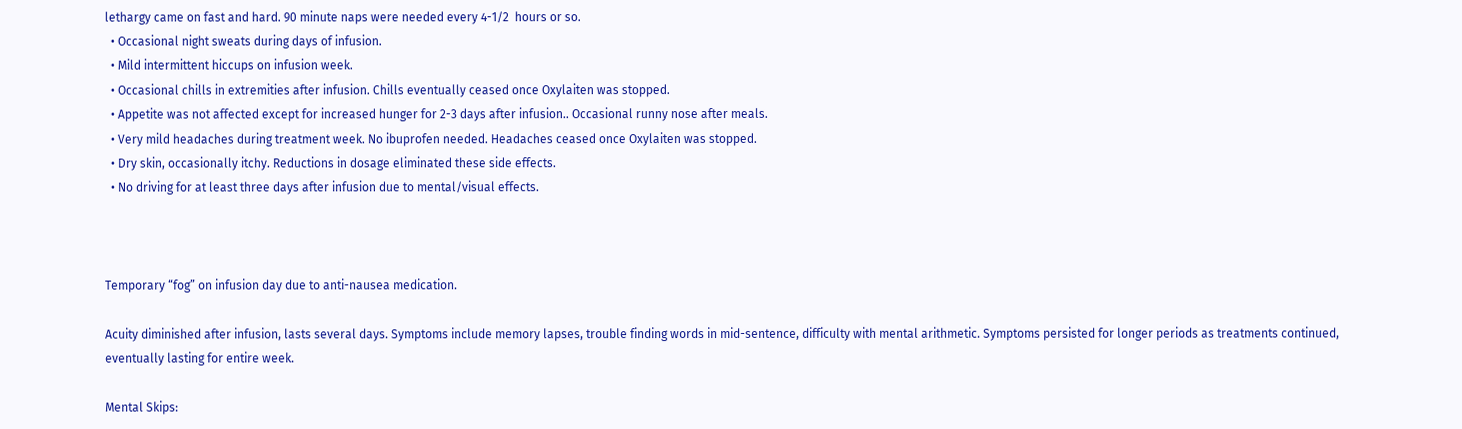lethargy came on fast and hard. 90 minute naps were needed every 4-1/2  hours or so.
  • Occasional night sweats during days of infusion.
  • Mild intermittent hiccups on infusion week.
  • Occasional chills in extremities after infusion. Chills eventually ceased once Oxylaiten was stopped.
  • Appetite was not affected except for increased hunger for 2-3 days after infusion.. Occasional runny nose after meals.
  • Very mild headaches during treatment week. No ibuprofen needed. Headaches ceased once Oxylaiten was stopped.
  • Dry skin, occasionally itchy. Reductions in dosage eliminated these side effects.
  • No driving for at least three days after infusion due to mental/visual effects.



Temporary “fog” on infusion day due to anti-nausea medication.

Acuity diminished after infusion, lasts several days. Symptoms include memory lapses, trouble finding words in mid-sentence, difficulty with mental arithmetic. Symptoms persisted for longer periods as treatments continued, eventually lasting for entire week.

Mental Skips: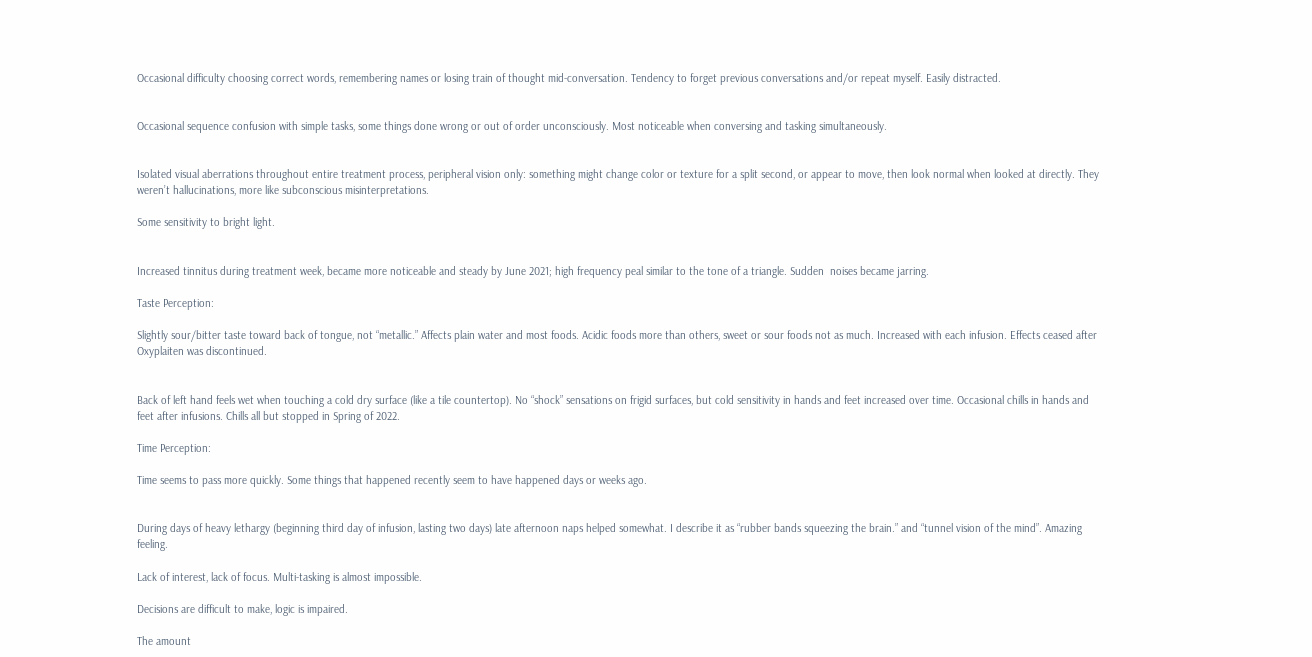Occasional difficulty choosing correct words, remembering names or losing train of thought mid-conversation. Tendency to forget previous conversations and/or repeat myself. Easily distracted.


Occasional sequence confusion with simple tasks, some things done wrong or out of order unconsciously. Most noticeable when conversing and tasking simultaneously.


Isolated visual aberrations throughout entire treatment process, peripheral vision only: something might change color or texture for a split second, or appear to move, then look normal when looked at directly. They weren’t hallucinations, more like subconscious misinterpretations.

Some sensitivity to bright light.


Increased tinnitus during treatment week, became more noticeable and steady by June 2021; high frequency peal similar to the tone of a triangle. Sudden  noises became jarring.

Taste Perception:

Slightly sour/bitter taste toward back of tongue, not “metallic.” Affects plain water and most foods. Acidic foods more than others, sweet or sour foods not as much. Increased with each infusion. Effects ceased after Oxyplaiten was discontinued.


Back of left hand feels wet when touching a cold dry surface (like a tile countertop). No “shock” sensations on frigid surfaces, but cold sensitivity in hands and feet increased over time. Occasional chills in hands and feet after infusions. Chills all but stopped in Spring of 2022.

Time Perception:

Time seems to pass more quickly. Some things that happened recently seem to have happened days or weeks ago.


During days of heavy lethargy (beginning third day of infusion, lasting two days) late afternoon naps helped somewhat. I describe it as “rubber bands squeezing the brain.” and “tunnel vision of the mind”. Amazing feeling.

Lack of interest, lack of focus. Multi-tasking is almost impossible.

Decisions are difficult to make, logic is impaired.

The amount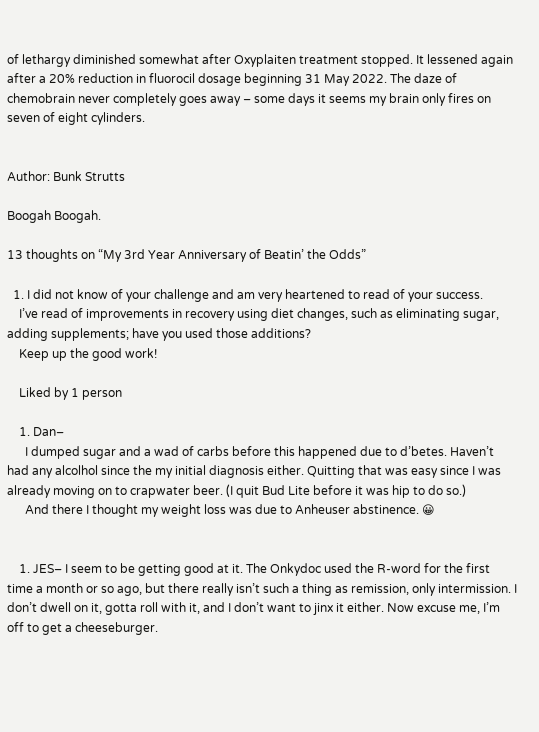of lethargy diminished somewhat after Oxyplaiten treatment stopped. It lessened again after a 20% reduction in fluorocil dosage beginning 31 May 2022. The daze of chemobrain never completely goes away – some days it seems my brain only fires on seven of eight cylinders.


Author: Bunk Strutts

Boogah Boogah.

13 thoughts on “My 3rd Year Anniversary of Beatin’ the Odds”

  1. I did not know of your challenge and am very heartened to read of your success.
    I’ve read of improvements in recovery using diet changes, such as eliminating sugar, adding supplements; have you used those additions?
    Keep up the good work!

    Liked by 1 person

    1. Dan–
      I dumped sugar and a wad of carbs before this happened due to d’betes. Haven’t had any alcolhol since the my initial diagnosis either. Quitting that was easy since I was already moving on to crapwater beer. (I quit Bud Lite before it was hip to do so.)
      And there I thought my weight loss was due to Anheuser abstinence. 😀


    1. JES– I seem to be getting good at it. The Onkydoc used the R-word for the first time a month or so ago, but there really isn’t such a thing as remission, only intermission. I don’t dwell on it, gotta roll with it, and I don’t want to jinx it either. Now excuse me, I’m off to get a cheeseburger.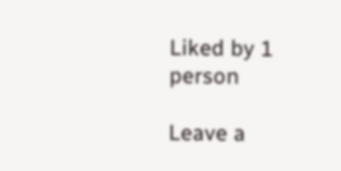Liked by 1 person

Leave a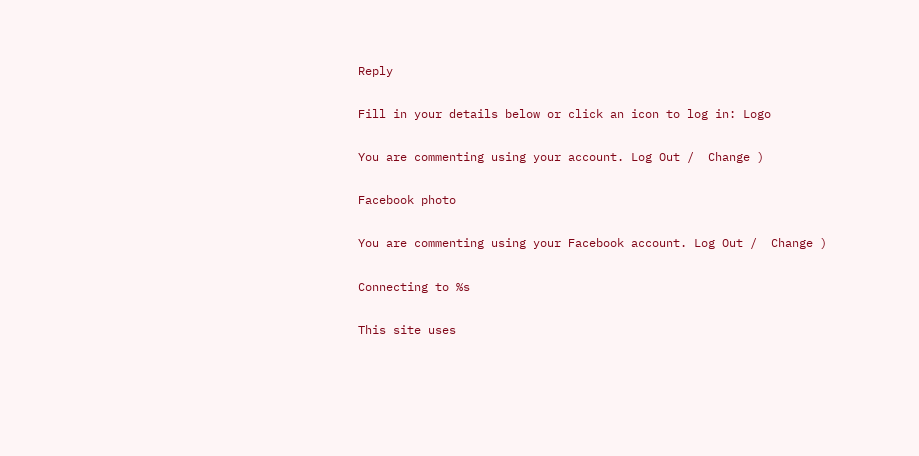Reply

Fill in your details below or click an icon to log in: Logo

You are commenting using your account. Log Out /  Change )

Facebook photo

You are commenting using your Facebook account. Log Out /  Change )

Connecting to %s

This site uses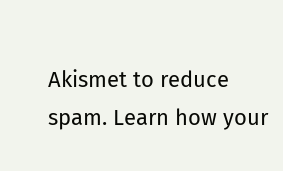Akismet to reduce spam. Learn how your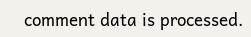comment data is processed.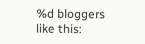%d bloggers like this: